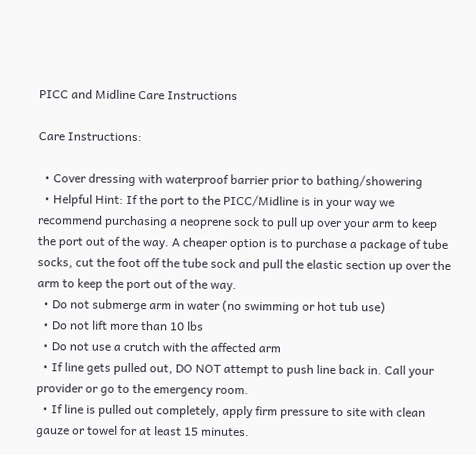PICC and Midline Care Instructions

Care Instructions:

  • Cover dressing with waterproof barrier prior to bathing/showering
  • Helpful Hint: If the port to the PICC/Midline is in your way we recommend purchasing a neoprene sock to pull up over your arm to keep the port out of the way. A cheaper option is to purchase a package of tube socks, cut the foot off the tube sock and pull the elastic section up over the arm to keep the port out of the way.
  • Do not submerge arm in water (no swimming or hot tub use)
  • Do not lift more than 10 lbs
  • Do not use a crutch with the affected arm
  • If line gets pulled out, DO NOT attempt to push line back in. Call your provider or go to the emergency room.
  • If line is pulled out completely, apply firm pressure to site with clean gauze or towel for at least 15 minutes.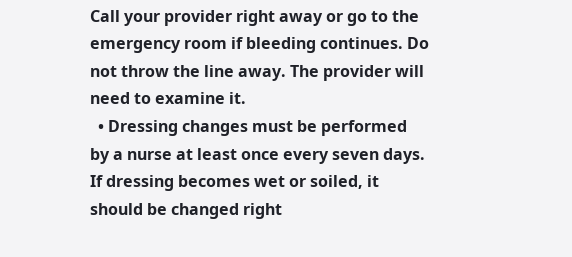Call your provider right away or go to the emergency room if bleeding continues. Do not throw the line away. The provider will need to examine it.
  • Dressing changes must be performed by a nurse at least once every seven days. If dressing becomes wet or soiled, it should be changed right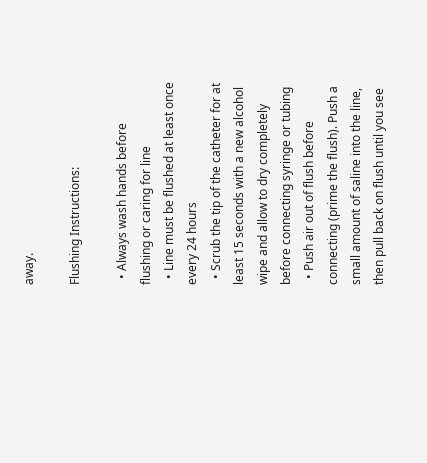away.

Flushing Instructions:

  • Always wash hands before flushing or caring for line
  • Line must be flushed at least once every 24 hours
  • Scrub the tip of the catheter for at least 15 seconds with a new alcohol wipe and allow to dry completely before connecting syringe or tubing
  • Push air out of flush before connecting (prime the flush). Push a small amount of saline into the line, then pull back on flush until you see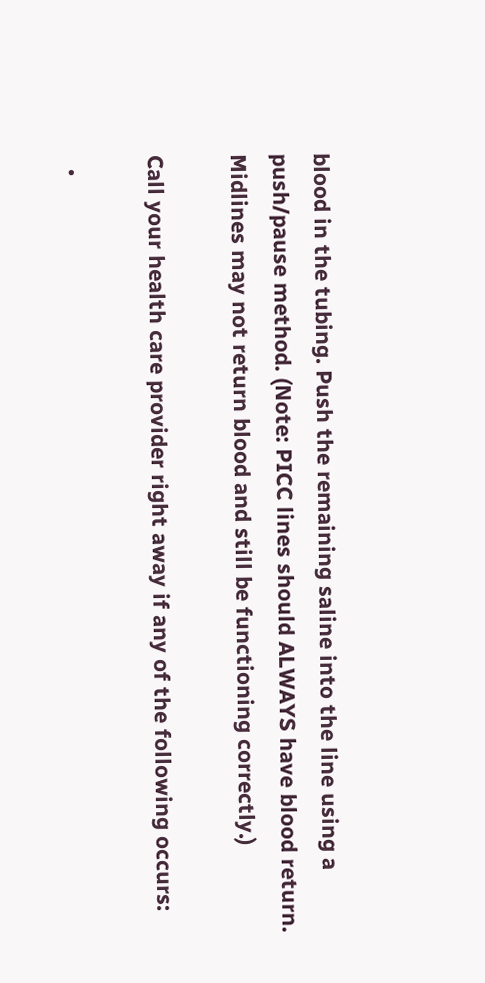blood in the tubing. Push the remaining saline into the line using a push/pause method. (Note: PICC lines should ALWAYS have blood return. Midlines may not return blood and still be functioning correctly.)

Call your health care provider right away if any of the following occurs:

  •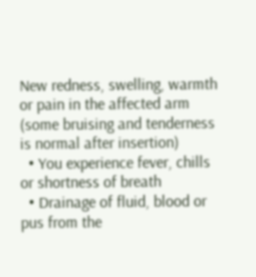New redness, swelling, warmth or pain in the affected arm (some bruising and tenderness is normal after insertion)
  • You experience fever, chills or shortness of breath
  • Drainage of fluid, blood or pus from the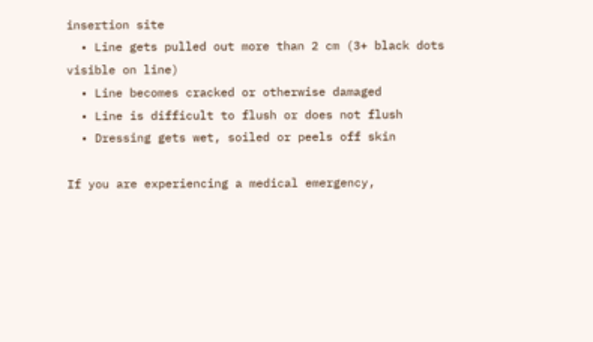insertion site
  • Line gets pulled out more than 2 cm (3+ black dots visible on line)
  • Line becomes cracked or otherwise damaged
  • Line is difficult to flush or does not flush
  • Dressing gets wet, soiled or peels off skin

If you are experiencing a medical emergency,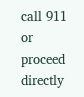call 911 or proceed directly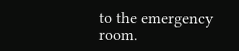to the emergency room.